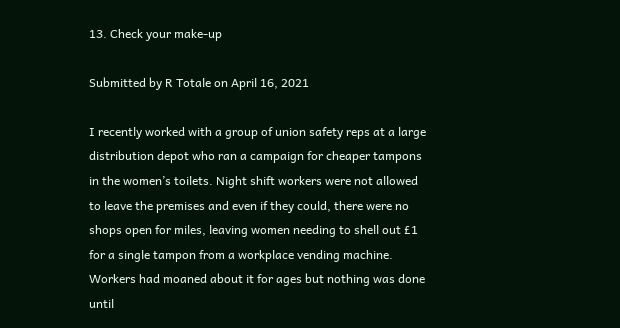13. Check your make-up

Submitted by R Totale on April 16, 2021

I recently worked with a group of union safety reps at a large distribution depot who ran a campaign for cheaper tampons in the women’s toilets. Night shift workers were not allowed to leave the premises and even if they could, there were no shops open for miles, leaving women needing to shell out £1 for a single tampon from a workplace vending machine. Workers had moaned about it for ages but nothing was done until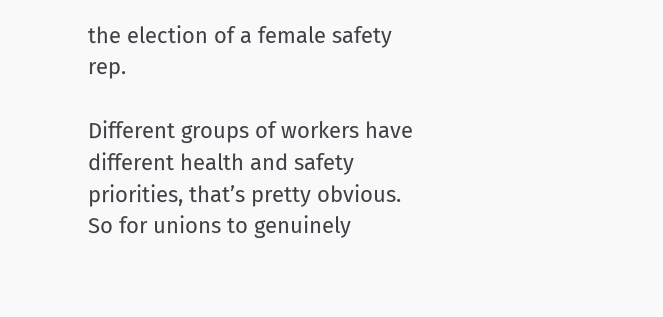the election of a female safety rep.

Different groups of workers have different health and safety priorities, that’s pretty obvious. So for unions to genuinely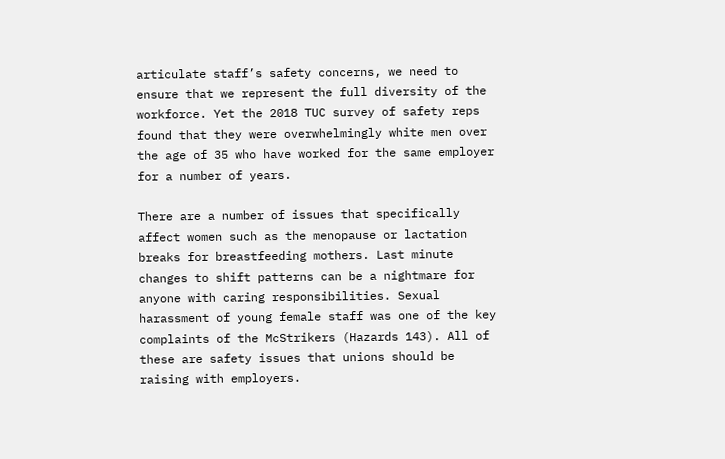articulate staff’s safety concerns, we need to ensure that we represent the full diversity of the workforce. Yet the 2018 TUC survey of safety reps found that they were overwhelmingly white men over the age of 35 who have worked for the same employer for a number of years.

There are a number of issues that specifically affect women such as the menopause or lactation breaks for breastfeeding mothers. Last minute changes to shift patterns can be a nightmare for anyone with caring responsibilities. Sexual harassment of young female staff was one of the key complaints of the McStrikers (Hazards 143). All of these are safety issues that unions should be raising with employers.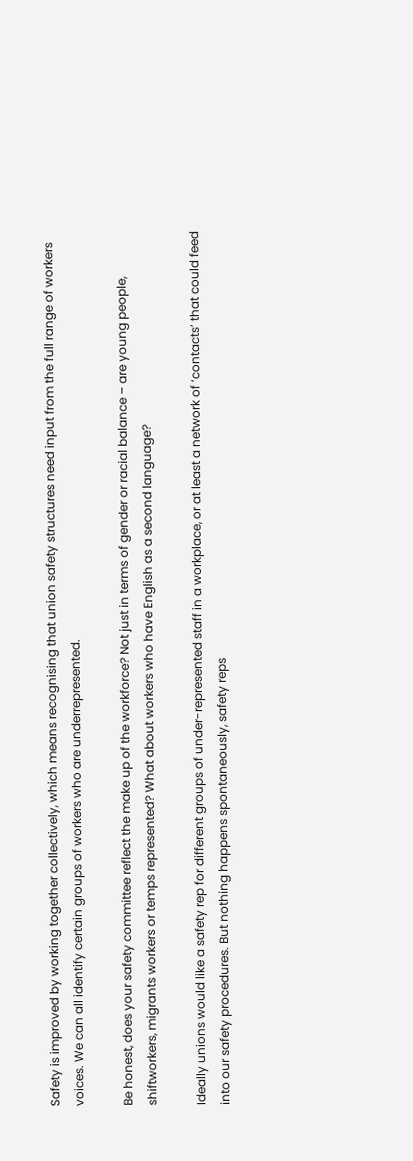Safety is improved by working together collectively, which means recognising that union safety structures need input from the full range of workers voices. We can all identify certain groups of workers who are underrepresented.

Be honest, does your safety committee reflect the make up of the workforce? Not just in terms of gender or racial balance – are young people, shiftworkers, migrants workers or temps represented? What about workers who have English as a second language?

Ideally unions would like a safety rep for different groups of under-represented staff in a workplace, or at least a network of ‘contacts’ that could feed into our safety procedures. But nothing happens spontaneously, safety reps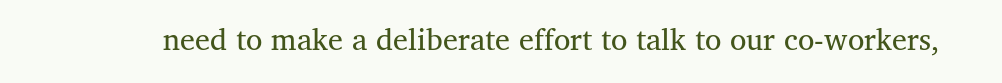need to make a deliberate effort to talk to our co-workers,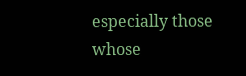especially those whose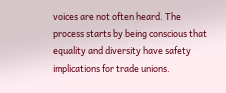voices are not often heard. The process starts by being conscious that equality and diversity have safety implications for trade unions.